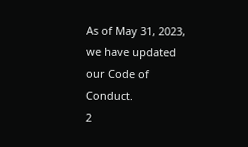As of May 31, 2023, we have updated our Code of Conduct.
2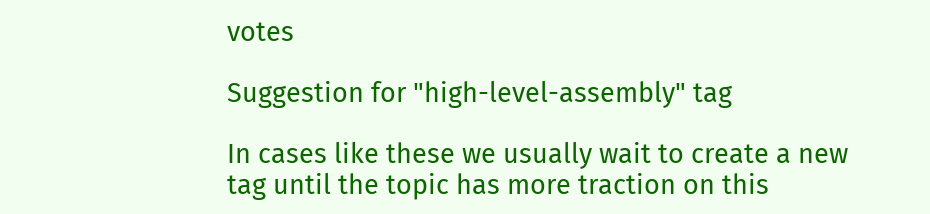votes

Suggestion for "high-level-assembly" tag

In cases like these we usually wait to create a new tag until the topic has more traction on this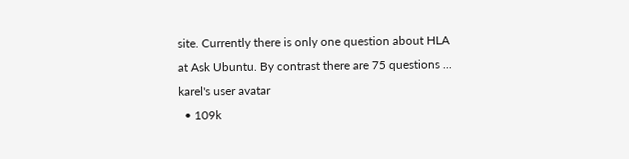site. Currently there is only one question about HLA at Ask Ubuntu. By contrast there are 75 questions ...
karel's user avatar
  • 109k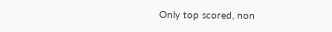Only top scored, non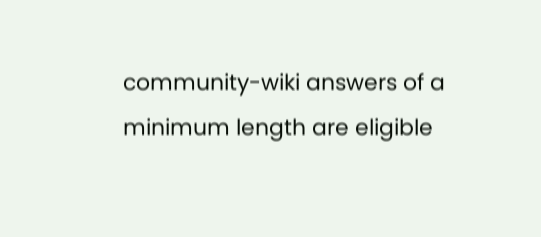community-wiki answers of a minimum length are eligible